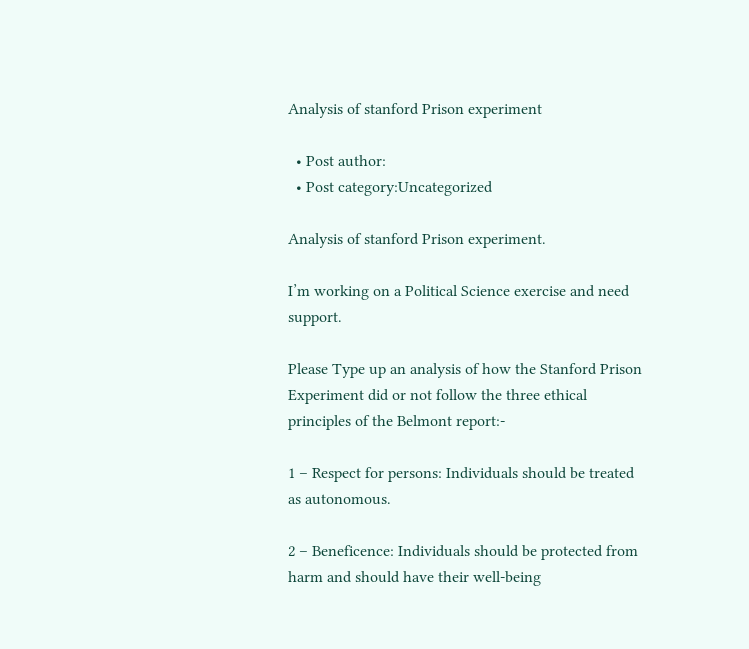Analysis of stanford Prison experiment

  • Post author:
  • Post category:Uncategorized

Analysis of stanford Prison experiment.

I’m working on a Political Science exercise and need support.

Please Type up an analysis of how the Stanford Prison Experiment did or not follow the three ethical principles of the Belmont report:-

1 – Respect for persons: Individuals should be treated as autonomous.

2 – Beneficence: Individuals should be protected from harm and should have their well-being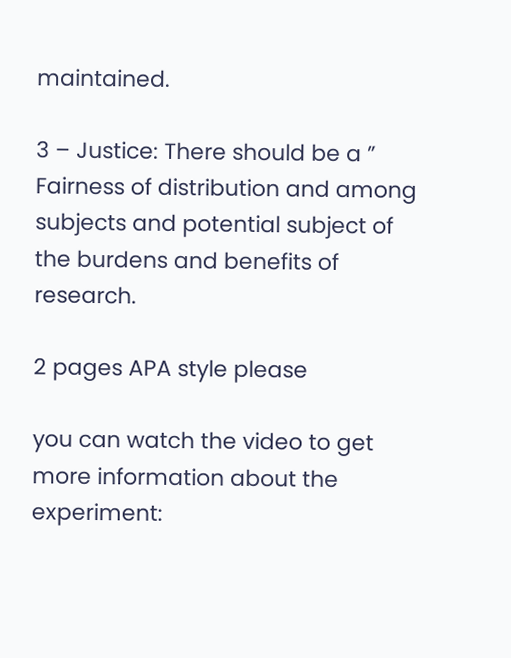maintained.

3 – Justice: There should be a ” Fairness of distribution and among subjects and potential subject of the burdens and benefits of research.

2 pages APA style please

you can watch the video to get more information about the experiment: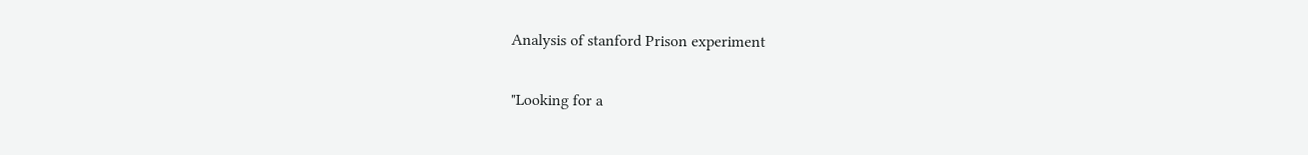Analysis of stanford Prison experiment

"Looking for a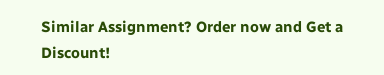Similar Assignment? Order now and Get a Discount!